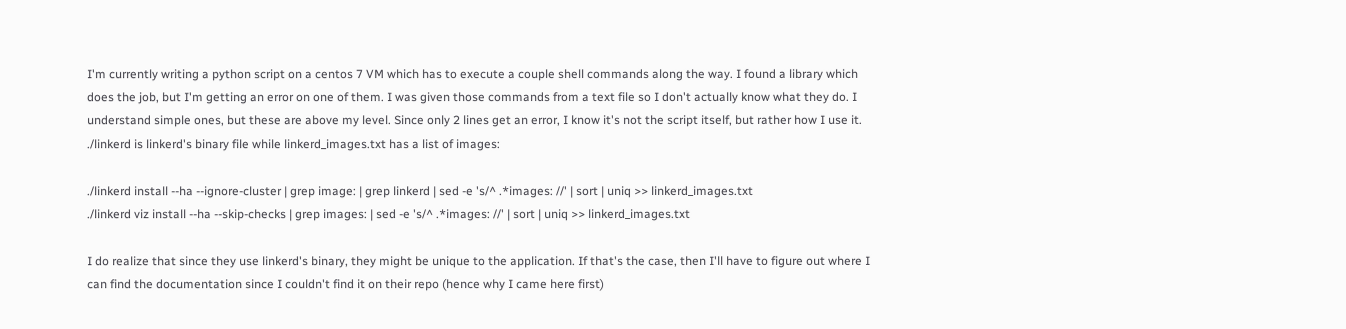I'm currently writing a python script on a centos 7 VM which has to execute a couple shell commands along the way. I found a library which does the job, but I'm getting an error on one of them. I was given those commands from a text file so I don't actually know what they do. I understand simple ones, but these are above my level. Since only 2 lines get an error, I know it's not the script itself, but rather how I use it. ./linkerd is linkerd's binary file while linkerd_images.txt has a list of images:

./linkerd install --ha --ignore-cluster | grep image: | grep linkerd | sed -e 's/^ .*images: //' | sort | uniq >> linkerd_images.txt
./linkerd viz install --ha --skip-checks | grep images: | sed -e 's/^ .*images: //' | sort | uniq >> linkerd_images.txt

I do realize that since they use linkerd's binary, they might be unique to the application. If that's the case, then I'll have to figure out where I can find the documentation since I couldn't find it on their repo (hence why I came here first)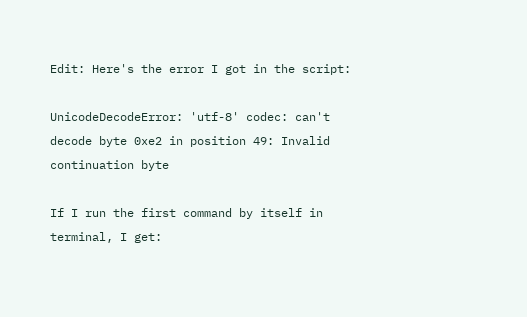Edit: Here's the error I got in the script:

UnicodeDecodeError: 'utf-8' codec: can't decode byte 0xe2 in position 49: Invalid continuation byte

If I run the first command by itself in terminal, I get: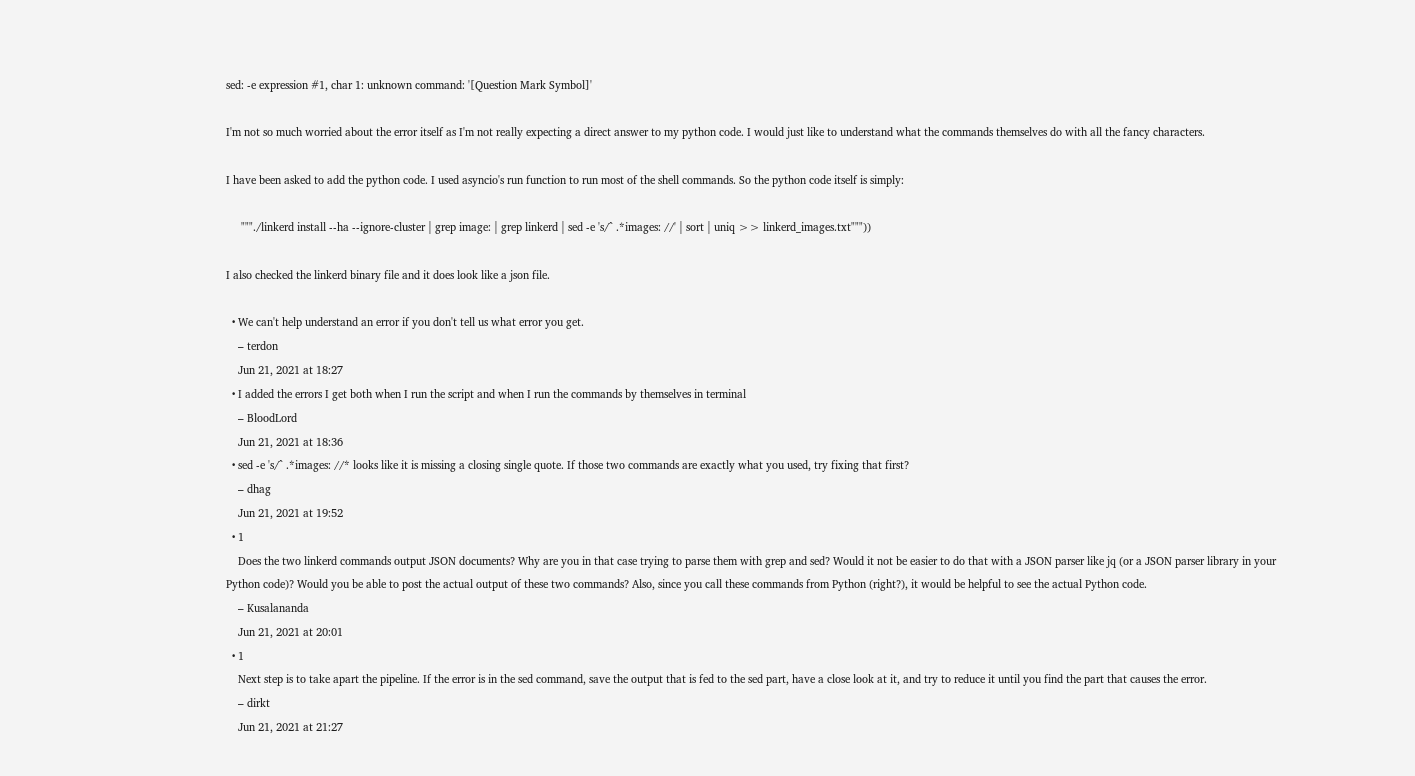sed: -e expression #1, char 1: unknown command: '[Question Mark Symbol]'

I'm not so much worried about the error itself as I'm not really expecting a direct answer to my python code. I would just like to understand what the commands themselves do with all the fancy characters.

I have been asked to add the python code. I used asyncio's run function to run most of the shell commands. So the python code itself is simply:

     """./linkerd install --ha --ignore-cluster | grep image: | grep linkerd | sed -e 's/^ .*images: //' | sort | uniq >> linkerd_images.txt"""))

I also checked the linkerd binary file and it does look like a json file.

  • We can't help understand an error if you don't tell us what error you get.
    – terdon
    Jun 21, 2021 at 18:27
  • I added the errors I get both when I run the script and when I run the commands by themselves in terminal
    – BloodLord
    Jun 21, 2021 at 18:36
  • sed -e 's/^ .*images: //* looks like it is missing a closing single quote. If those two commands are exactly what you used, try fixing that first?
    – dhag
    Jun 21, 2021 at 19:52
  • 1
    Does the two linkerd commands output JSON documents? Why are you in that case trying to parse them with grep and sed? Would it not be easier to do that with a JSON parser like jq (or a JSON parser library in your Python code)? Would you be able to post the actual output of these two commands? Also, since you call these commands from Python (right?), it would be helpful to see the actual Python code.
    – Kusalananda
    Jun 21, 2021 at 20:01
  • 1
    Next step is to take apart the pipeline. If the error is in the sed command, save the output that is fed to the sed part, have a close look at it, and try to reduce it until you find the part that causes the error.
    – dirkt
    Jun 21, 2021 at 21:27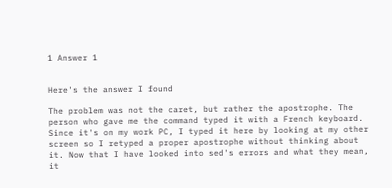1 Answer 1


Here's the answer I found

The problem was not the caret, but rather the apostrophe. The person who gave me the command typed it with a French keyboard. Since it's on my work PC, I typed it here by looking at my other screen so I retyped a proper apostrophe without thinking about it. Now that I have looked into sed's errors and what they mean, it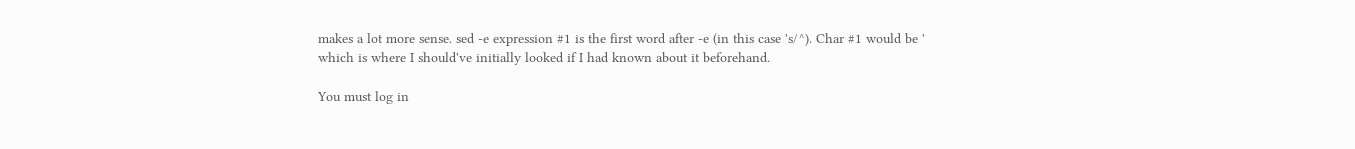makes a lot more sense. sed -e expression #1 is the first word after -e (in this case 's/^). Char #1 would be ' which is where I should've initially looked if I had known about it beforehand.

You must log in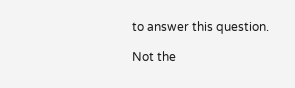to answer this question.

Not the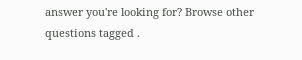answer you're looking for? Browse other questions tagged .